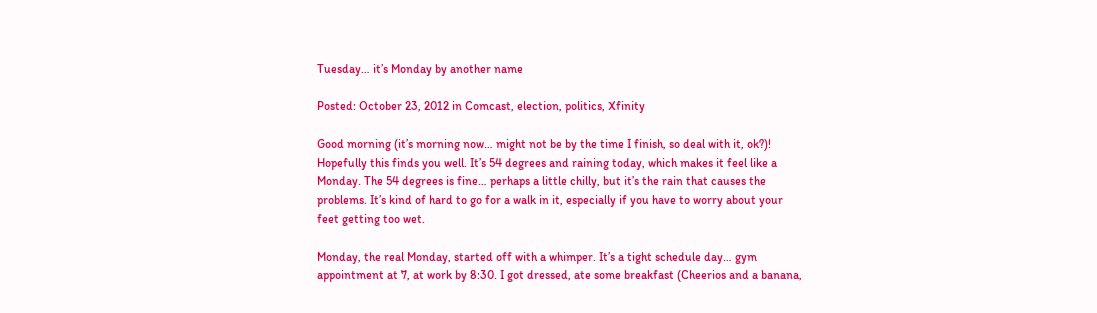Tuesday… it’s Monday by another name

Posted: October 23, 2012 in Comcast, election, politics, Xfinity

Good morning (it’s morning now… might not be by the time I finish, so deal with it, ok?)! Hopefully this finds you well. It’s 54 degrees and raining today, which makes it feel like a Monday. The 54 degrees is fine… perhaps a little chilly, but it’s the rain that causes the problems. It’s kind of hard to go for a walk in it, especially if you have to worry about your feet getting too wet.

Monday, the real Monday, started off with a whimper. It’s a tight schedule day… gym appointment at 7, at work by 8:30. I got dressed, ate some breakfast (Cheerios and a banana,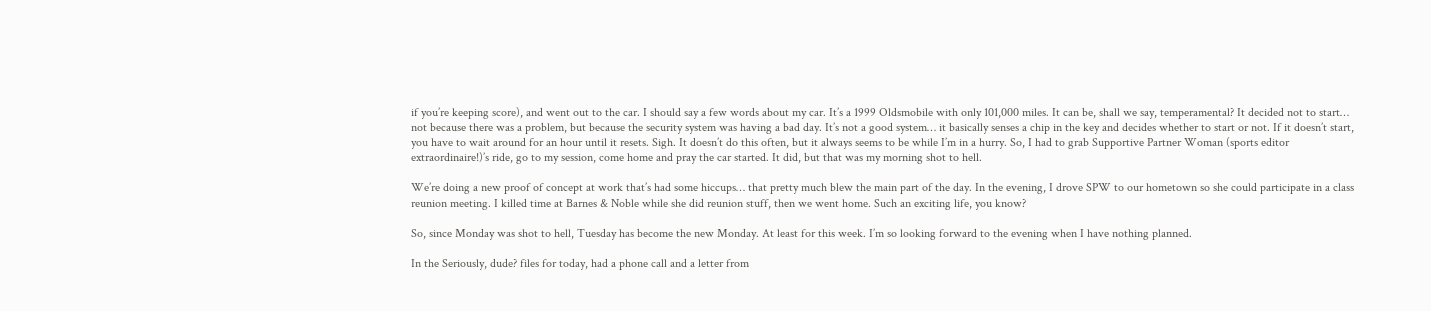if you’re keeping score), and went out to the car. I should say a few words about my car. It’s a 1999 Oldsmobile with only 101,000 miles. It can be, shall we say, temperamental? It decided not to start… not because there was a problem, but because the security system was having a bad day. It’s not a good system… it basically senses a chip in the key and decides whether to start or not. If it doesn’t start, you have to wait around for an hour until it resets. Sigh. It doesn’t do this often, but it always seems to be while I’m in a hurry. So, I had to grab Supportive Partner Woman (sports editor extraordinaire!)’s ride, go to my session, come home and pray the car started. It did, but that was my morning shot to hell.

We’re doing a new proof of concept at work that’s had some hiccups… that pretty much blew the main part of the day. In the evening, I drove SPW to our hometown so she could participate in a class reunion meeting. I killed time at Barnes & Noble while she did reunion stuff, then we went home. Such an exciting life, you know?

So, since Monday was shot to hell, Tuesday has become the new Monday. At least for this week. I’m so looking forward to the evening when I have nothing planned.

In the Seriously, dude? files for today, had a phone call and a letter from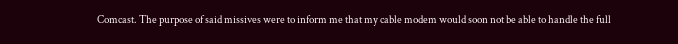Comcast. The purpose of said missives were to inform me that my cable modem would soon not be able to handle the full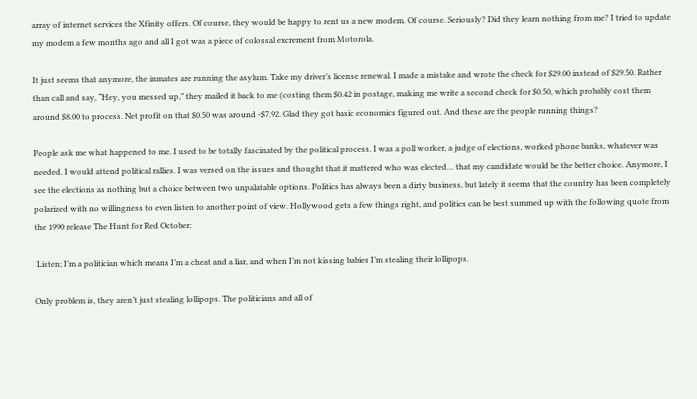array of internet services the Xfinity offers. Of course, they would be happy to rent us a new modem. Of course. Seriously? Did they learn nothing from me? I tried to update my modem a few months ago and all I got was a piece of colossal excrement from Motorola.

It just seems that anymore, the inmates are running the asylum. Take my driver’s license renewal. I made a mistake and wrote the check for $29.00 instead of $29.50. Rather than call and say, “Hey, you messed up,” they mailed it back to me (costing them $0.42 in postage, making me write a second check for $0.50, which probably cost them around $8.00 to process. Net profit on that $0.50 was around -$7.92. Glad they got basic economics figured out. And these are the people running things?

People ask me what happened to me. I used to be totally fascinated by the political process. I was a poll worker, a judge of elections, worked phone banks, whatever was needed. I would attend political rallies. I was versed on the issues and thought that it mattered who was elected… that my candidate would be the better choice. Anymore, I see the elections as nothing but a choice between two unpalatable options. Politics has always been a dirty business, but lately it seems that the country has been completely polarized with no willingness to even listen to another point of view. Hollywood gets a few things right, and politics can be best summed up with the following quote from the 1990 release The Hunt for Red October:

 Listen; I’m a politician which means I’m a cheat and a liar, and when I’m not kissing babies I’m stealing their lollipops.

Only problem is, they aren’t just stealing lollipops. The politicians and all of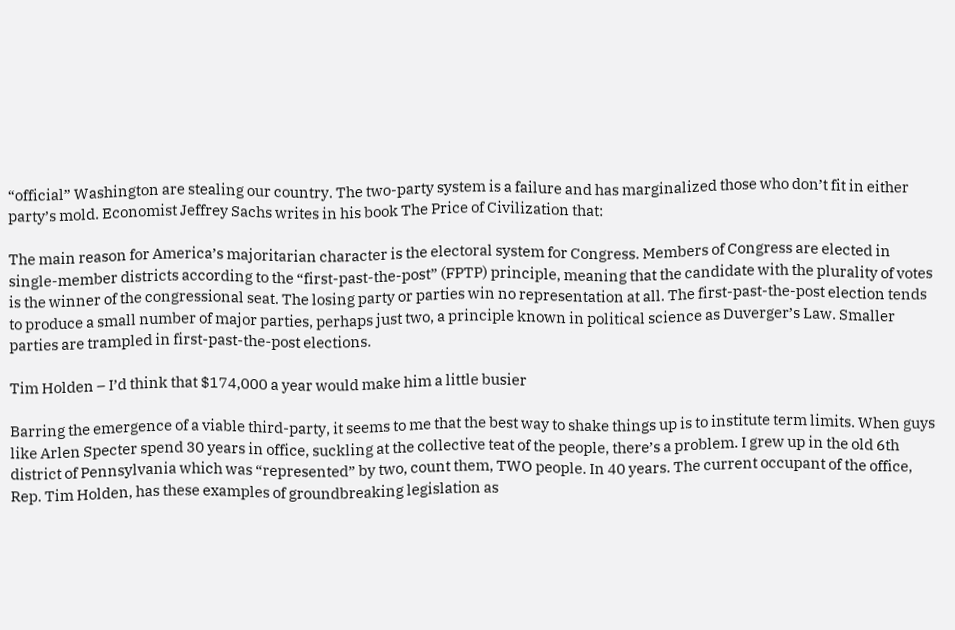“official” Washington are stealing our country. The two-party system is a failure and has marginalized those who don’t fit in either party’s mold. Economist Jeffrey Sachs writes in his book The Price of Civilization that:

The main reason for America’s majoritarian character is the electoral system for Congress. Members of Congress are elected in single-member districts according to the “first-past-the-post” (FPTP) principle, meaning that the candidate with the plurality of votes is the winner of the congressional seat. The losing party or parties win no representation at all. The first-past-the-post election tends to produce a small number of major parties, perhaps just two, a principle known in political science as Duverger’s Law. Smaller parties are trampled in first-past-the-post elections.

Tim Holden – I’d think that $174,000 a year would make him a little busier

Barring the emergence of a viable third-party, it seems to me that the best way to shake things up is to institute term limits. When guys like Arlen Specter spend 30 years in office, suckling at the collective teat of the people, there’s a problem. I grew up in the old 6th district of Pennsylvania which was “represented” by two, count them, TWO people. In 40 years. The current occupant of the office, Rep. Tim Holden, has these examples of groundbreaking legislation as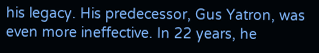his legacy. His predecessor, Gus Yatron, was even more ineffective. In 22 years, he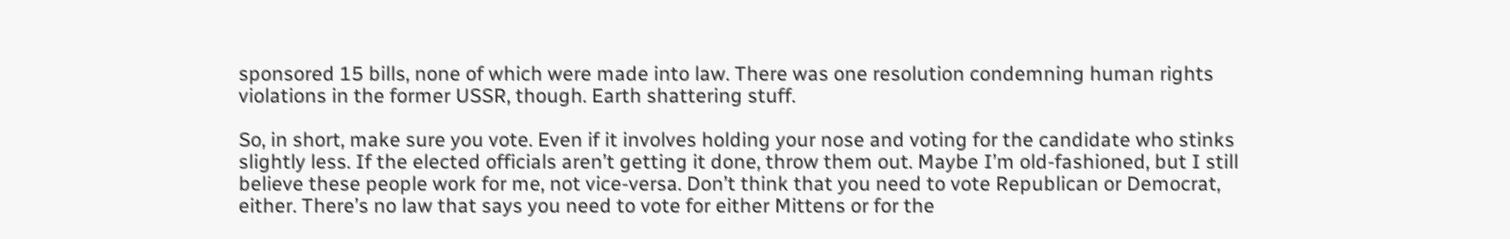sponsored 15 bills, none of which were made into law. There was one resolution condemning human rights violations in the former USSR, though. Earth shattering stuff.

So, in short, make sure you vote. Even if it involves holding your nose and voting for the candidate who stinks slightly less. If the elected officials aren’t getting it done, throw them out. Maybe I’m old-fashioned, but I still believe these people work for me, not vice-versa. Don’t think that you need to vote Republican or Democrat, either. There’s no law that says you need to vote for either Mittens or for the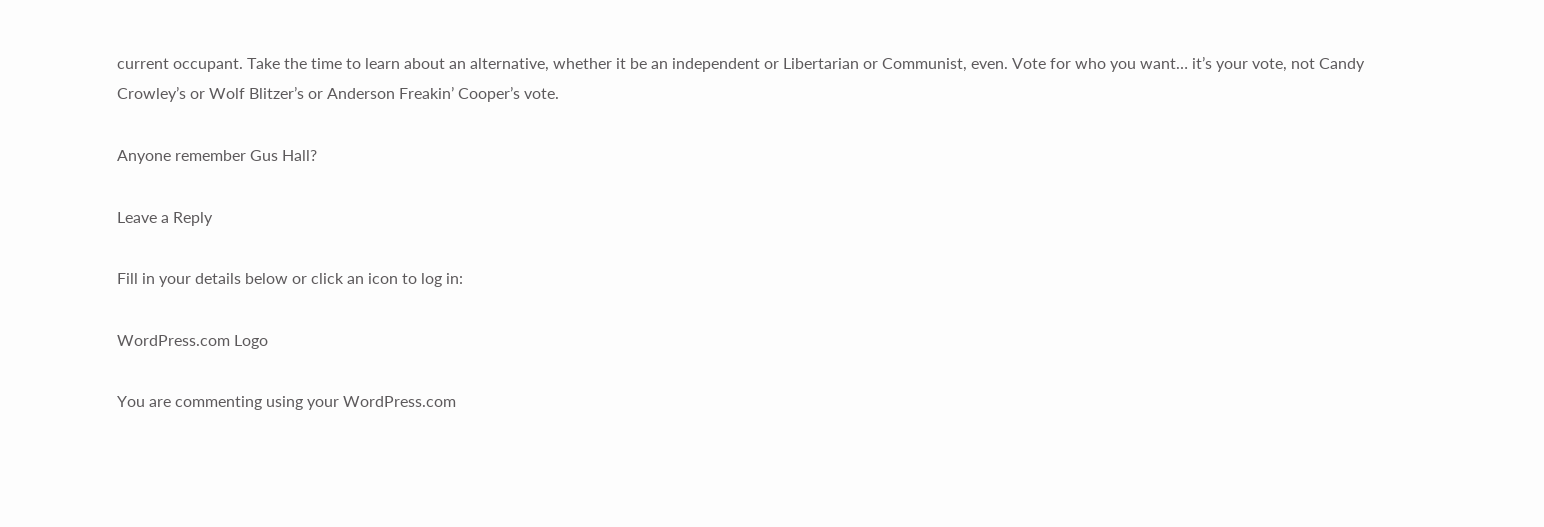current occupant. Take the time to learn about an alternative, whether it be an independent or Libertarian or Communist, even. Vote for who you want… it’s your vote, not Candy Crowley’s or Wolf Blitzer’s or Anderson Freakin’ Cooper’s vote.

Anyone remember Gus Hall?

Leave a Reply

Fill in your details below or click an icon to log in:

WordPress.com Logo

You are commenting using your WordPress.com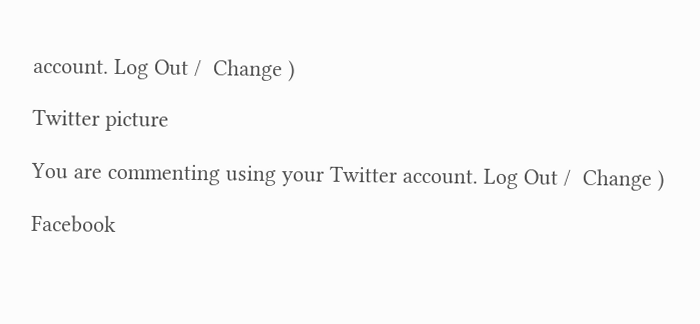account. Log Out /  Change )

Twitter picture

You are commenting using your Twitter account. Log Out /  Change )

Facebook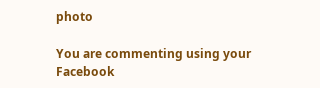photo

You are commenting using your Facebook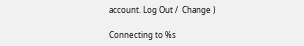account. Log Out /  Change )

Connecting to %s